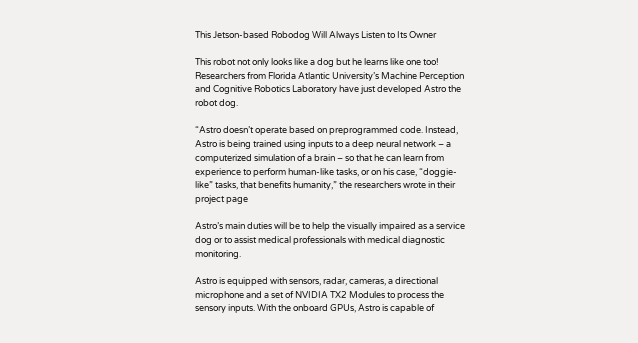This Jetson-based Robodog Will Always Listen to Its Owner

This robot not only looks like a dog but he learns like one too! Researchers from Florida Atlantic University’s Machine Perception and Cognitive Robotics Laboratory have just developed Astro the robot dog.

“Astro doesn’t operate based on preprogrammed code. Instead, Astro is being trained using inputs to a deep neural network – a computerized simulation of a brain – so that he can learn from experience to perform human-like tasks, or on his case, “doggie-like” tasks, that benefits humanity,” the researchers wrote in their project page

Astro’s main duties will be to help the visually impaired as a service dog or to assist medical professionals with medical diagnostic monitoring.

Astro is equipped with sensors, radar, cameras, a directional microphone and a set of NVIDIA TX2 Modules to process the sensory inputs. With the onboard GPUs, Astro is capable of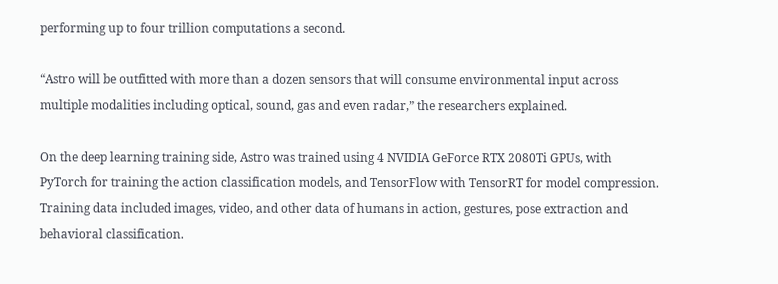performing up to four trillion computations a second.

“Astro will be outfitted with more than a dozen sensors that will consume environmental input across multiple modalities including optical, sound, gas and even radar,” the researchers explained.

On the deep learning training side, Astro was trained using 4 NVIDIA GeForce RTX 2080Ti GPUs, with PyTorch for training the action classification models, and TensorFlow with TensorRT for model compression. Training data included images, video, and other data of humans in action, gestures, pose extraction and behavioral classification.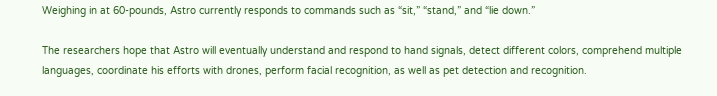Weighing in at 60-pounds, Astro currently responds to commands such as “sit,” “stand,” and “lie down.”

The researchers hope that Astro will eventually understand and respond to hand signals, detect different colors, comprehend multiple languages, coordinate his efforts with drones, perform facial recognition, as well as pet detection and recognition.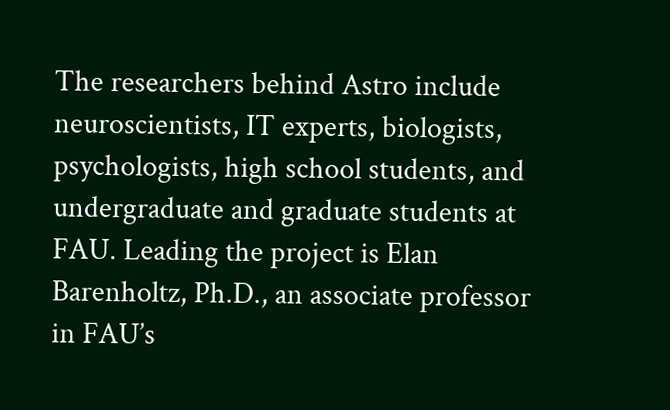The researchers behind Astro include neuroscientists, IT experts, biologists, psychologists, high school students, and undergraduate and graduate students at FAU. Leading the project is Elan Barenholtz, Ph.D., an associate professor in FAU’s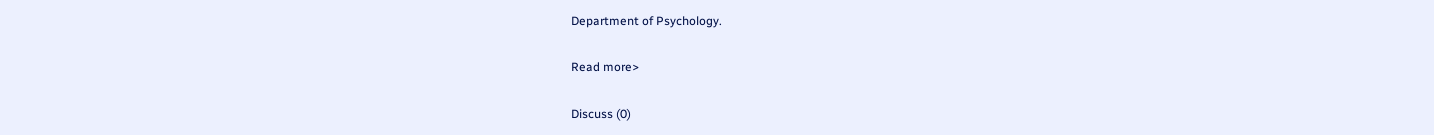Department of Psychology.

Read more>

Discuss (0)